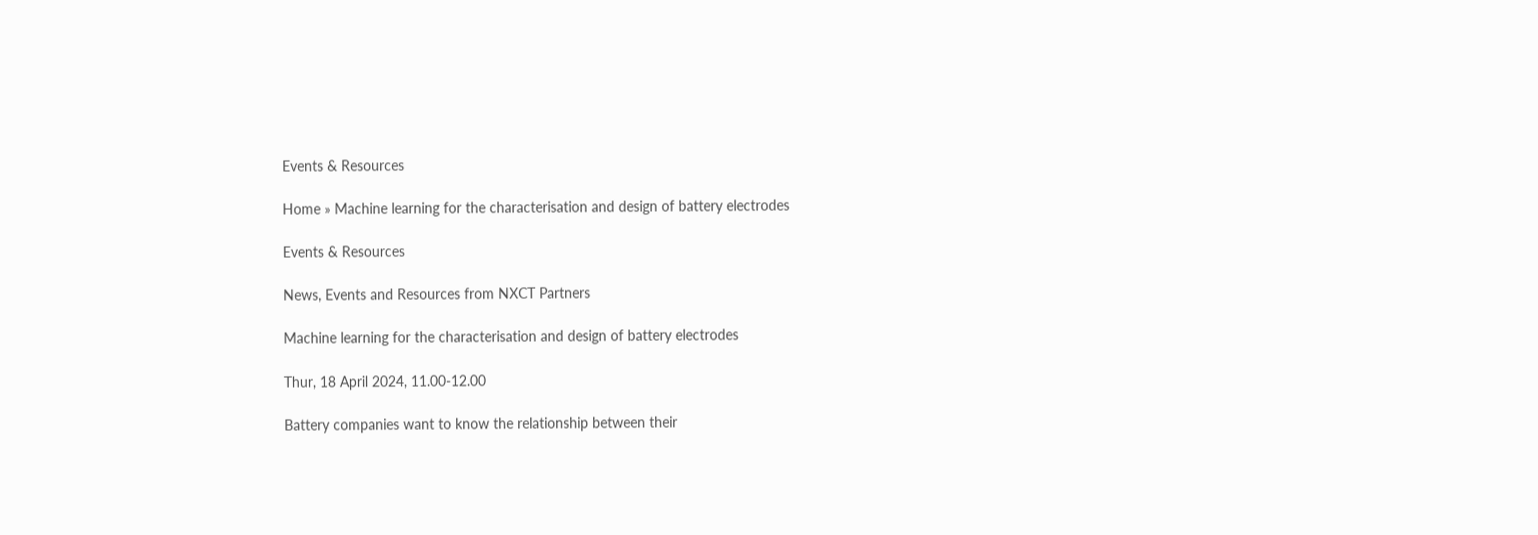Events & Resources

Home » Machine learning for the characterisation and design of battery electrodes

Events & Resources

News, Events and Resources from NXCT Partners

Machine learning for the characterisation and design of battery electrodes

Thur, 18 April 2024, 11.00-12.00

Battery companies want to know the relationship between their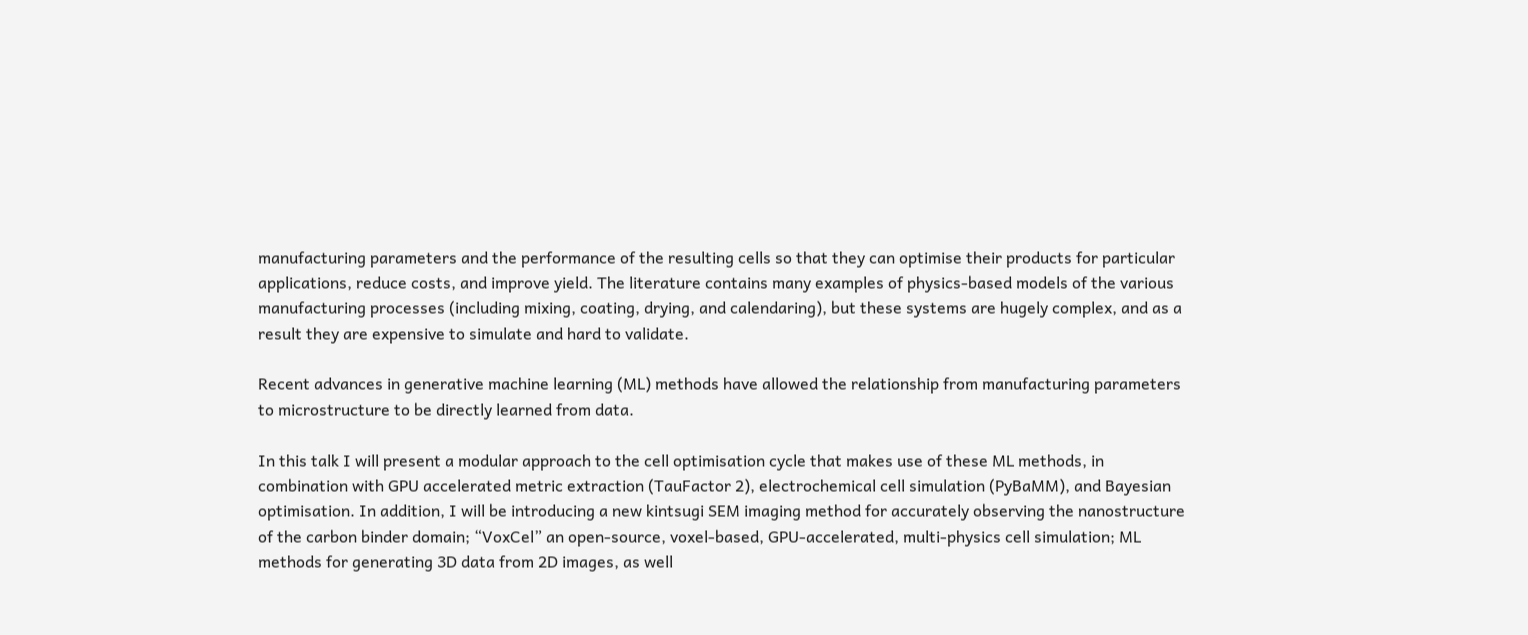manufacturing parameters and the performance of the resulting cells so that they can optimise their products for particular applications, reduce costs, and improve yield. The literature contains many examples of physics-based models of the various manufacturing processes (including mixing, coating, drying, and calendaring), but these systems are hugely complex, and as a result they are expensive to simulate and hard to validate.

Recent advances in generative machine learning (ML) methods have allowed the relationship from manufacturing parameters to microstructure to be directly learned from data.

In this talk I will present a modular approach to the cell optimisation cycle that makes use of these ML methods, in combination with GPU accelerated metric extraction (TauFactor 2), electrochemical cell simulation (PyBaMM), and Bayesian optimisation. In addition, I will be introducing a new kintsugi SEM imaging method for accurately observing the nanostructure of the carbon binder domain; “VoxCel” an open-source, voxel-based, GPU-accelerated, multi-physics cell simulation; ML methods for generating 3D data from 2D images, as well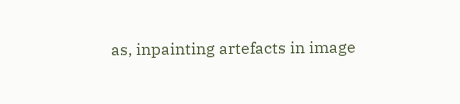as, inpainting artefacts in image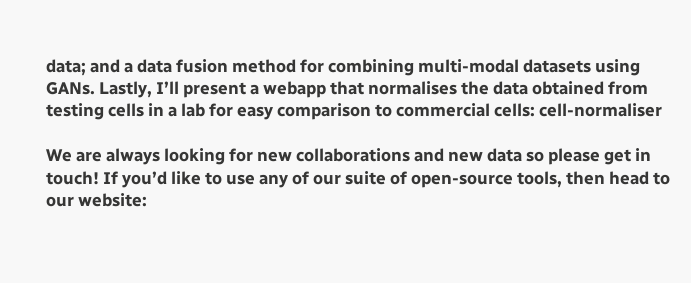data; and a data fusion method for combining multi-modal datasets using GANs. Lastly, I’ll present a webapp that normalises the data obtained from testing cells in a lab for easy comparison to commercial cells: cell-normaliser

We are always looking for new collaborations and new data so please get in touch! If you’d like to use any of our suite of open-source tools, then head to our website: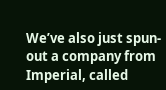We’ve also just spun-out a company from Imperial, called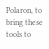Polaron, to bring these tools to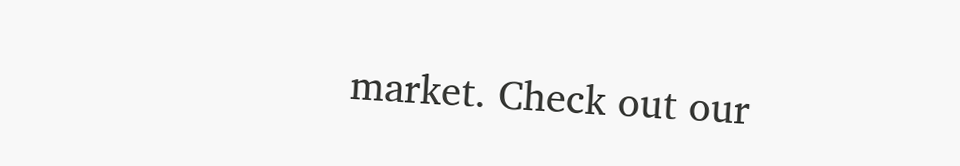market. Check out our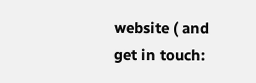website ( and get in touch: